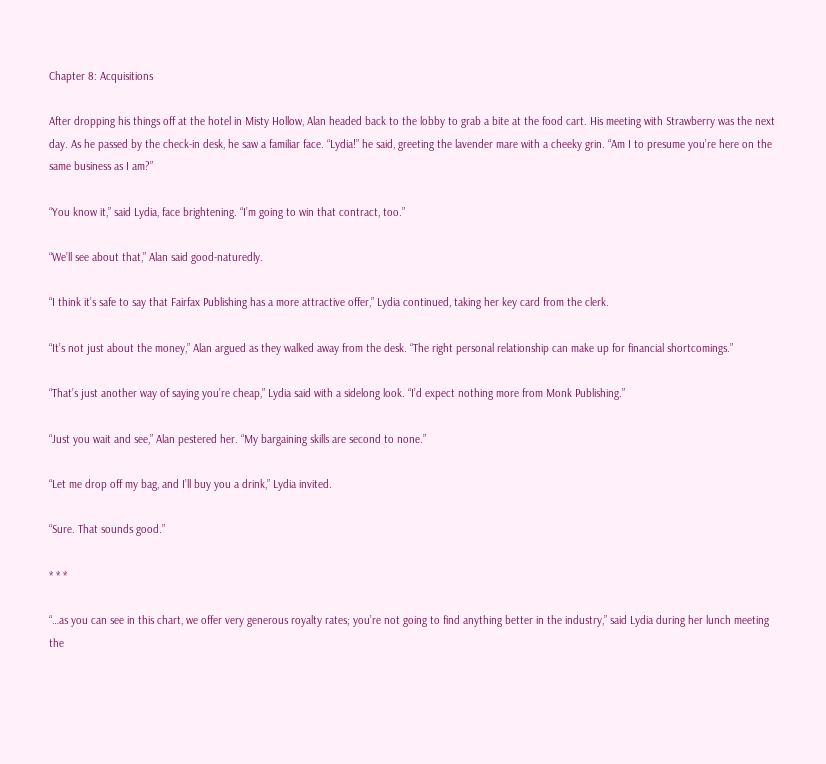Chapter 8: Acquisitions

After dropping his things off at the hotel in Misty Hollow, Alan headed back to the lobby to grab a bite at the food cart. His meeting with Strawberry was the next day. As he passed by the check-in desk, he saw a familiar face. “Lydia!” he said, greeting the lavender mare with a cheeky grin. “Am I to presume you’re here on the same business as I am?”

“You know it,” said Lydia, face brightening. “I’m going to win that contract, too.”

“We’ll see about that,” Alan said good-naturedly.

“I think it’s safe to say that Fairfax Publishing has a more attractive offer,” Lydia continued, taking her key card from the clerk.

“It’s not just about the money,” Alan argued as they walked away from the desk. “The right personal relationship can make up for financial shortcomings.”

“That’s just another way of saying you’re cheap,” Lydia said with a sidelong look. “I’d expect nothing more from Monk Publishing.”

“Just you wait and see,” Alan pestered her. “My bargaining skills are second to none.”

“Let me drop off my bag, and I’ll buy you a drink,” Lydia invited.

“Sure. That sounds good.”

* * *

“…as you can see in this chart, we offer very generous royalty rates; you’re not going to find anything better in the industry,” said Lydia during her lunch meeting the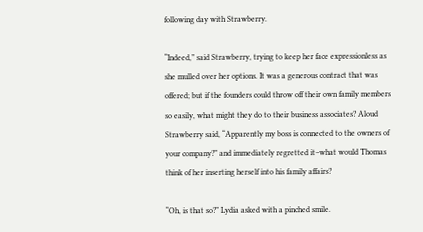following day with Strawberry.

“Indeed,” said Strawberry, trying to keep her face expressionless as she mulled over her options. It was a generous contract that was offered; but if the founders could throw off their own family members so easily, what might they do to their business associates? Aloud Strawberry said, “Apparently my boss is connected to the owners of your company?” and immediately regretted it–what would Thomas think of her inserting herself into his family affairs?

“Oh, is that so?” Lydia asked with a pinched smile.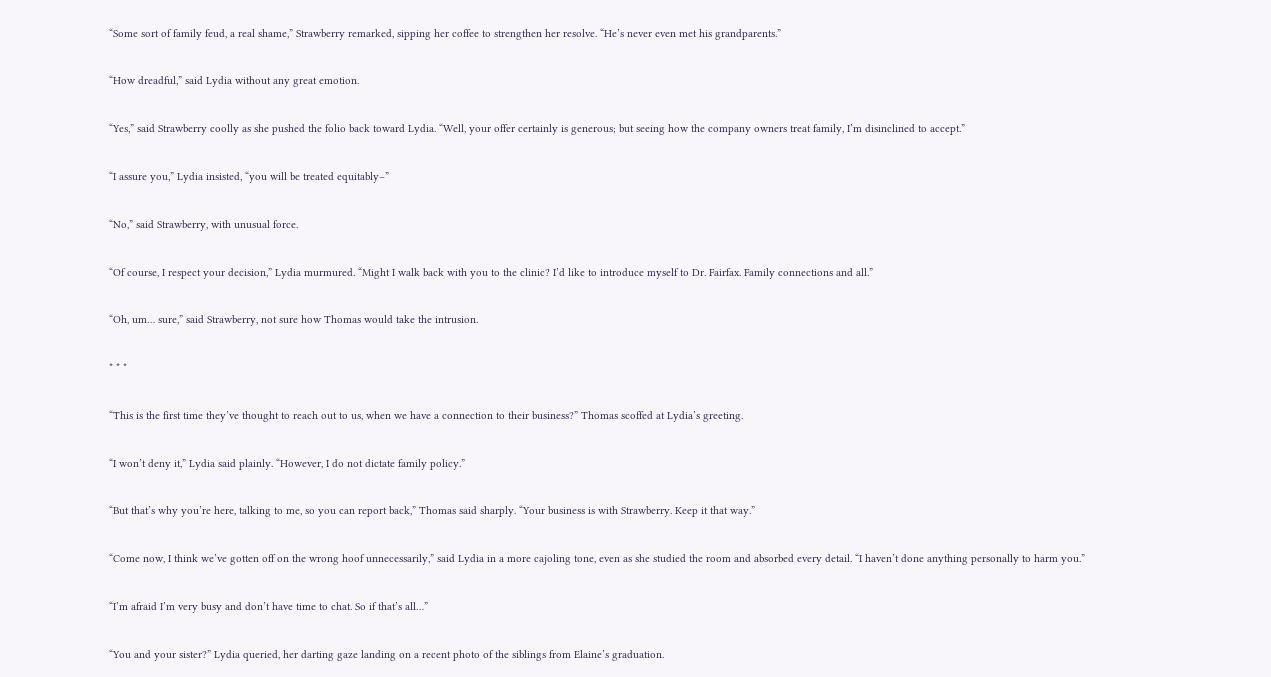“Some sort of family feud, a real shame,” Strawberry remarked, sipping her coffee to strengthen her resolve. “He’s never even met his grandparents.”

“How dreadful,” said Lydia without any great emotion.

“Yes,” said Strawberry coolly as she pushed the folio back toward Lydia. “Well, your offer certainly is generous; but seeing how the company owners treat family, I’m disinclined to accept.”

“I assure you,” Lydia insisted, “you will be treated equitably–”

“No,” said Strawberry, with unusual force.

“Of course, I respect your decision,” Lydia murmured. “Might I walk back with you to the clinic? I’d like to introduce myself to Dr. Fairfax. Family connections and all.”

“Oh, um… sure,” said Strawberry, not sure how Thomas would take the intrusion.

* * *

“This is the first time they’ve thought to reach out to us, when we have a connection to their business?” Thomas scoffed at Lydia’s greeting.

“I won’t deny it,” Lydia said plainly. “However, I do not dictate family policy.”

“But that’s why you’re here, talking to me, so you can report back,” Thomas said sharply. “Your business is with Strawberry. Keep it that way.”

“Come now, I think we’ve gotten off on the wrong hoof unnecessarily,” said Lydia in a more cajoling tone, even as she studied the room and absorbed every detail. “I haven’t done anything personally to harm you.”

“I’m afraid I’m very busy and don’t have time to chat. So if that’s all…”

“You and your sister?” Lydia queried, her darting gaze landing on a recent photo of the siblings from Elaine’s graduation.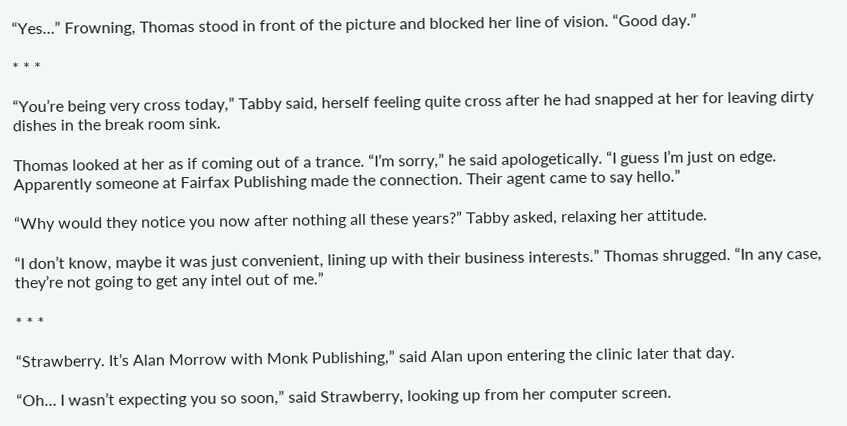“Yes…” Frowning, Thomas stood in front of the picture and blocked her line of vision. “Good day.”

* * *

“You’re being very cross today,” Tabby said, herself feeling quite cross after he had snapped at her for leaving dirty dishes in the break room sink.

Thomas looked at her as if coming out of a trance. “I’m sorry,” he said apologetically. “I guess I’m just on edge. Apparently someone at Fairfax Publishing made the connection. Their agent came to say hello.”

“Why would they notice you now after nothing all these years?” Tabby asked, relaxing her attitude.

“I don’t know, maybe it was just convenient, lining up with their business interests.” Thomas shrugged. “In any case, they’re not going to get any intel out of me.”

* * *

“Strawberry. It’s Alan Morrow with Monk Publishing,” said Alan upon entering the clinic later that day.

“Oh… I wasn’t expecting you so soon,” said Strawberry, looking up from her computer screen.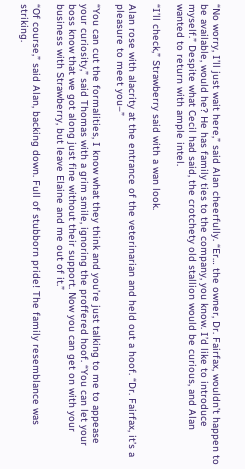“No worry, I’ll just wait here,” said Alan cheerfully. “Er… the owner, Dr. Fairfax, wouldn’t happen to be available, would he? He has family ties to the company, you know. I’d like to introduce myself.” Despite what Cecil had said, the crotchety old stallion would be curious, and Alan wanted to return with ample intel.

“I’ll check,” Strawberry said with a wan look.

Alan rose with alacrity at the entrance of the veterinarian and held out a hoof. “Dr. Fairfax, it’s a pleasure to meet you–”

“You can cut the formalities, I know what they think and you’re just talking to me to appease your curiosity,” said Thomas with a grim smile, ignoring the proffered hoof. “You can let your boss know that we got along just fine without their support. Now you can get on with your business with Strawberry, but leave Elaine and me out of it.”

“Of course,” said Alan, backing down. Full of stubborn pride! The family resemblance was striking.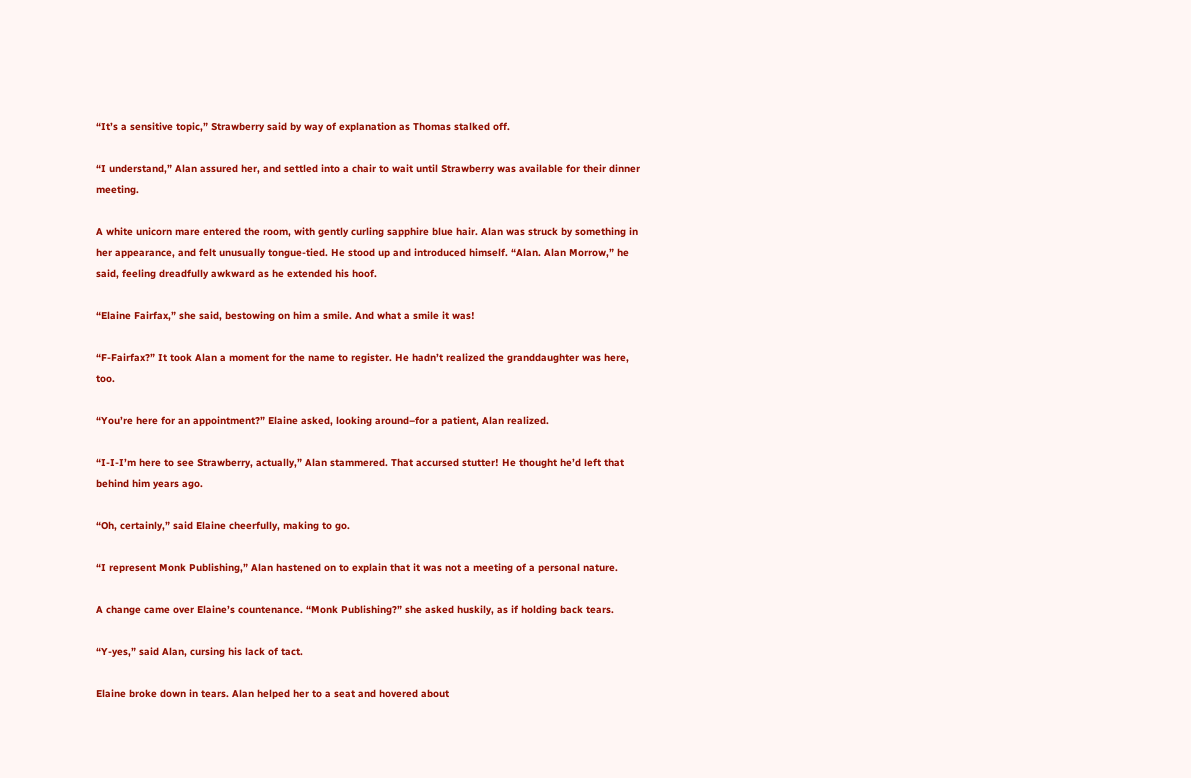“It’s a sensitive topic,” Strawberry said by way of explanation as Thomas stalked off.

“I understand,” Alan assured her, and settled into a chair to wait until Strawberry was available for their dinner meeting.

A white unicorn mare entered the room, with gently curling sapphire blue hair. Alan was struck by something in her appearance, and felt unusually tongue-tied. He stood up and introduced himself. “Alan. Alan Morrow,” he said, feeling dreadfully awkward as he extended his hoof.

“Elaine Fairfax,” she said, bestowing on him a smile. And what a smile it was!

“F-Fairfax?” It took Alan a moment for the name to register. He hadn’t realized the granddaughter was here, too.

“You’re here for an appointment?” Elaine asked, looking around–for a patient, Alan realized.

“I-I-I’m here to see Strawberry, actually,” Alan stammered. That accursed stutter! He thought he’d left that behind him years ago.

“Oh, certainly,” said Elaine cheerfully, making to go.

“I represent Monk Publishing,” Alan hastened on to explain that it was not a meeting of a personal nature.

A change came over Elaine’s countenance. “Monk Publishing?” she asked huskily, as if holding back tears.

“Y-yes,” said Alan, cursing his lack of tact.

Elaine broke down in tears. Alan helped her to a seat and hovered about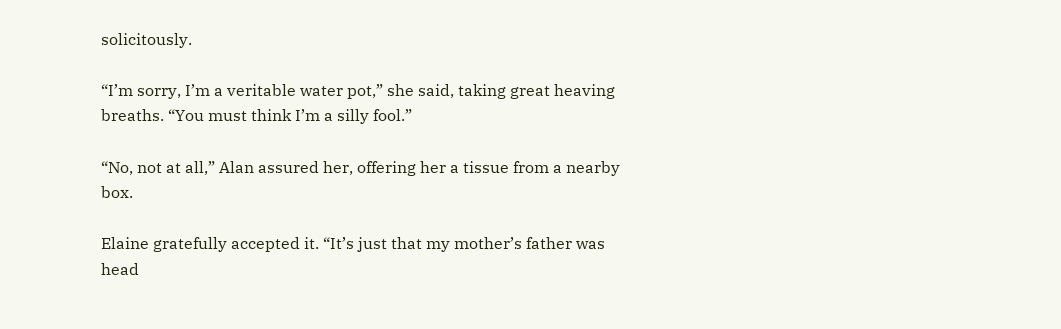solicitously.

“I’m sorry, I’m a veritable water pot,” she said, taking great heaving breaths. “You must think I’m a silly fool.”

“No, not at all,” Alan assured her, offering her a tissue from a nearby box.

Elaine gratefully accepted it. “It’s just that my mother’s father was head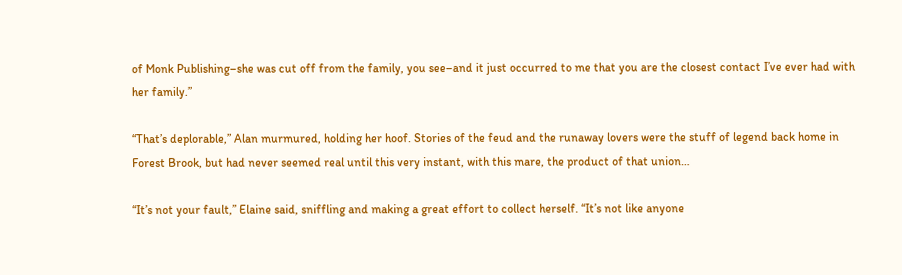of Monk Publishing–she was cut off from the family, you see–and it just occurred to me that you are the closest contact I’ve ever had with her family.”

“That’s deplorable,” Alan murmured, holding her hoof. Stories of the feud and the runaway lovers were the stuff of legend back home in Forest Brook, but had never seemed real until this very instant, with this mare, the product of that union…

“It’s not your fault,” Elaine said, sniffling and making a great effort to collect herself. “It’s not like anyone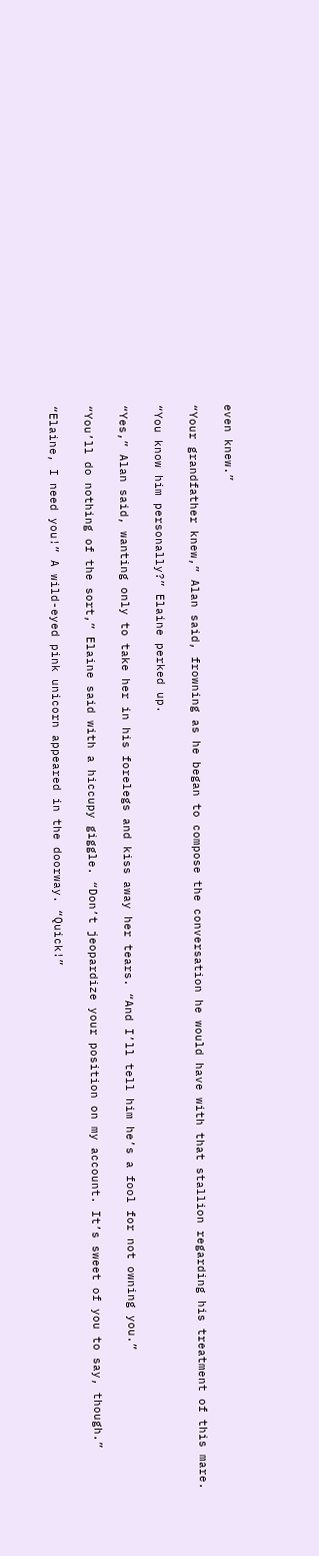even knew.”

“Your grandfather knew,” Alan said, frowning as he began to compose the conversation he would have with that stallion regarding his treatment of this mare.

“You know him personally?” Elaine perked up.

“Yes,” Alan said, wanting only to take her in his forelegs and kiss away her tears. “And I’ll tell him he’s a fool for not owning you.”

“You’ll do nothing of the sort,” Elaine said with a hiccupy giggle. “Don’t jeopardize your position on my account. It’s sweet of you to say, though.”

“Elaine, I need you!” A wild-eyed pink unicorn appeared in the doorway. “Quick!”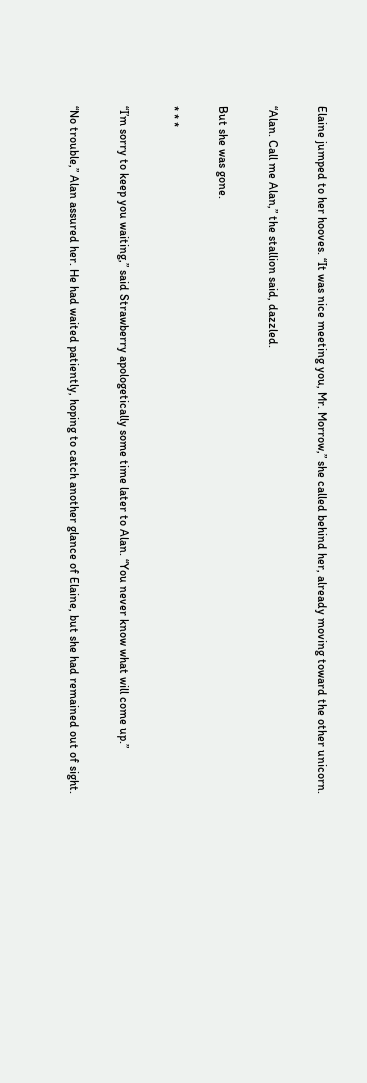Elaine jumped to her hooves. “It was nice meeting you, Mr. Morrow,” she called behind her, already moving toward the other unicorn.

“Alan. Call me Alan,” the stallion said, dazzled.

But she was gone.

* * *

“I’m sorry to keep you waiting,” said Strawberry apologetically some time later to Alan. “You never know what will come up.”

“No trouble,” Alan assured her. He had waited patiently, hoping to catch another glance of Elaine, but she had remained out of sight.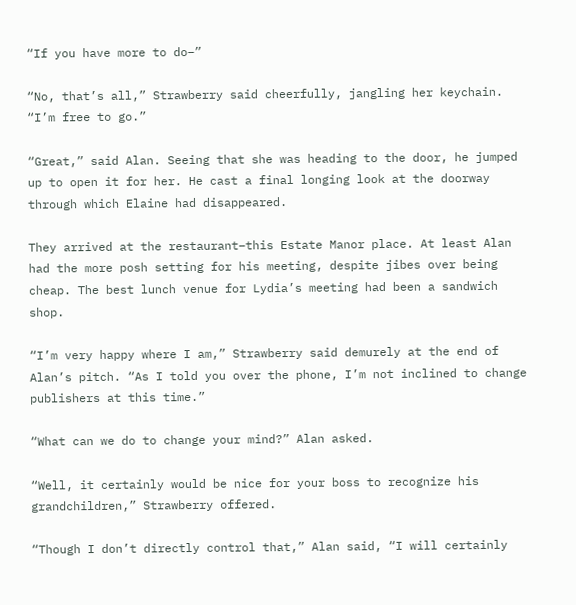“If you have more to do–”

“No, that’s all,” Strawberry said cheerfully, jangling her keychain. “I’m free to go.”

“Great,” said Alan. Seeing that she was heading to the door, he jumped up to open it for her. He cast a final longing look at the doorway through which Elaine had disappeared.

They arrived at the restaurant–this Estate Manor place. At least Alan had the more posh setting for his meeting, despite jibes over being cheap. The best lunch venue for Lydia’s meeting had been a sandwich shop.

“I’m very happy where I am,” Strawberry said demurely at the end of Alan’s pitch. “As I told you over the phone, I’m not inclined to change publishers at this time.”

“What can we do to change your mind?” Alan asked.

“Well, it certainly would be nice for your boss to recognize his grandchildren,” Strawberry offered.

“Though I don’t directly control that,” Alan said, “I will certainly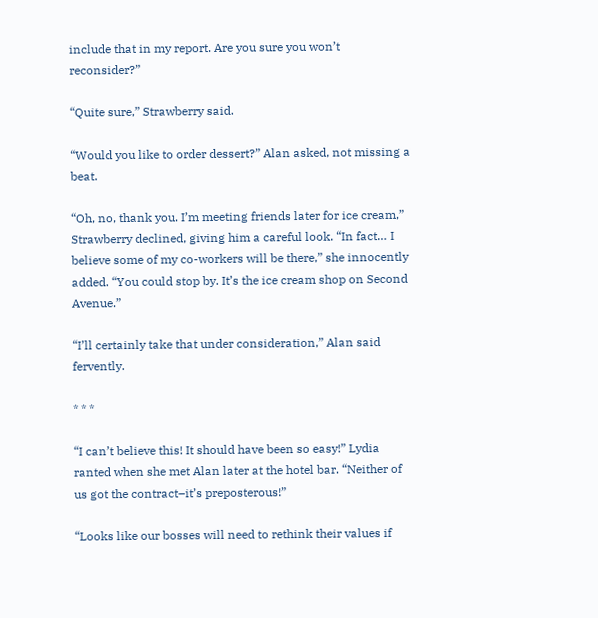include that in my report. Are you sure you won’t reconsider?”

“Quite sure,” Strawberry said.

“Would you like to order dessert?” Alan asked, not missing a beat.

“Oh, no, thank you. I’m meeting friends later for ice cream,” Strawberry declined, giving him a careful look. “In fact… I believe some of my co-workers will be there,” she innocently added. “You could stop by. It’s the ice cream shop on Second Avenue.”

“I’ll certainly take that under consideration,” Alan said fervently.

* * *

“I can’t believe this! It should have been so easy!” Lydia ranted when she met Alan later at the hotel bar. “Neither of us got the contract–it’s preposterous!”

“Looks like our bosses will need to rethink their values if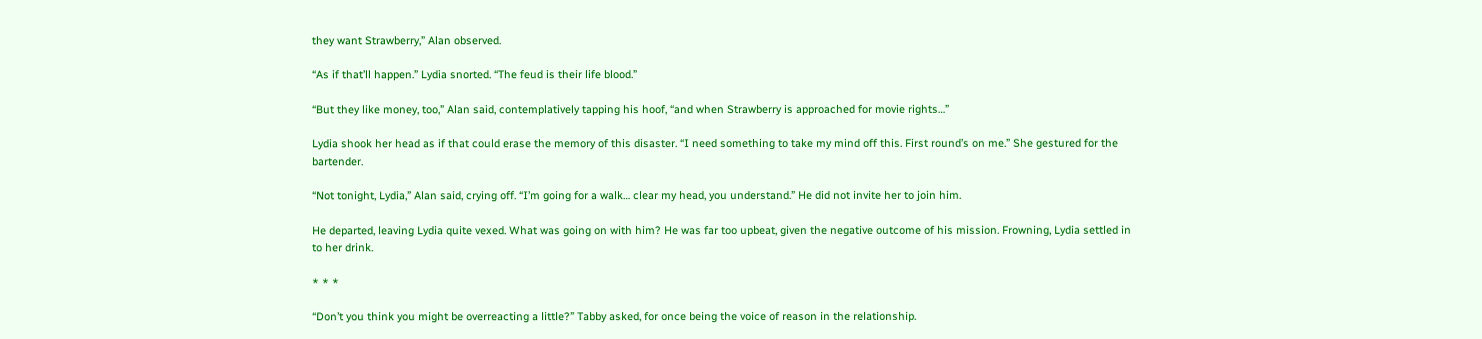they want Strawberry,” Alan observed.

“As if that’ll happen.” Lydia snorted. “The feud is their life blood.”

“But they like money, too,” Alan said, contemplatively tapping his hoof, “and when Strawberry is approached for movie rights…”

Lydia shook her head as if that could erase the memory of this disaster. “I need something to take my mind off this. First round’s on me.” She gestured for the bartender.

“Not tonight, Lydia,” Alan said, crying off. “I’m going for a walk… clear my head, you understand.” He did not invite her to join him.

He departed, leaving Lydia quite vexed. What was going on with him? He was far too upbeat, given the negative outcome of his mission. Frowning, Lydia settled in to her drink.

* * *

“Don’t you think you might be overreacting a little?” Tabby asked, for once being the voice of reason in the relationship.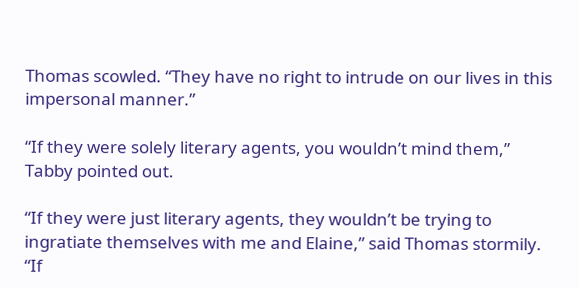Thomas scowled. “They have no right to intrude on our lives in this impersonal manner.”

“If they were solely literary agents, you wouldn’t mind them,” Tabby pointed out.

“If they were just literary agents, they wouldn’t be trying to ingratiate themselves with me and Elaine,” said Thomas stormily. “If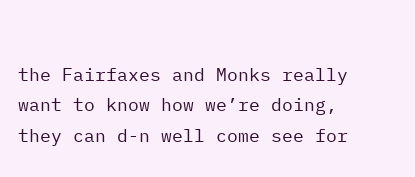the Fairfaxes and Monks really want to know how we’re doing, they can d-n well come see for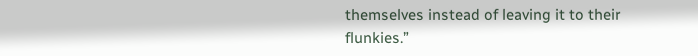themselves instead of leaving it to their flunkies.”